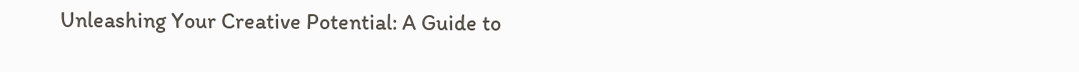Unleashing Your Creative Potential: A Guide to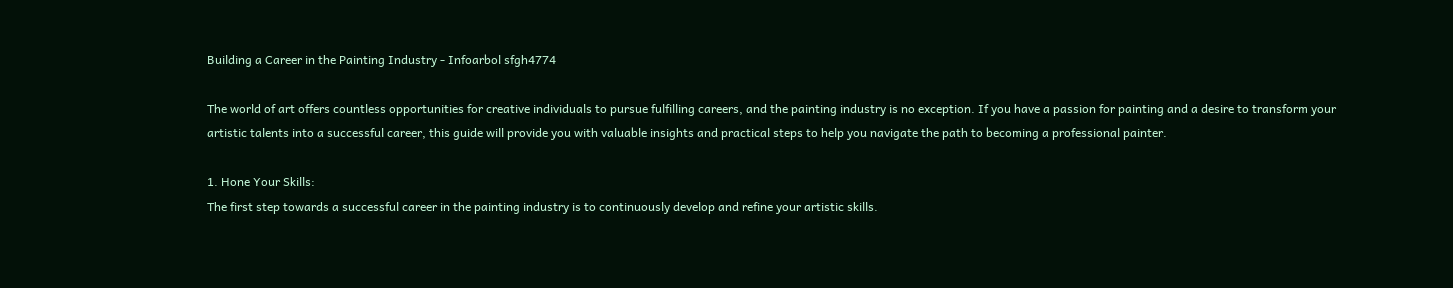Building a Career in the Painting Industry - Infoarbol sfgh4774

The world of art offers countless opportunities for creative individuals to pursue fulfilling careers, and the painting industry is no exception. If you have a passion for painting and a desire to transform your artistic talents into a successful career, this guide will provide you with valuable insights and practical steps to help you navigate the path to becoming a professional painter.

1. Hone Your Skills:
The first step towards a successful career in the painting industry is to continuously develop and refine your artistic skills.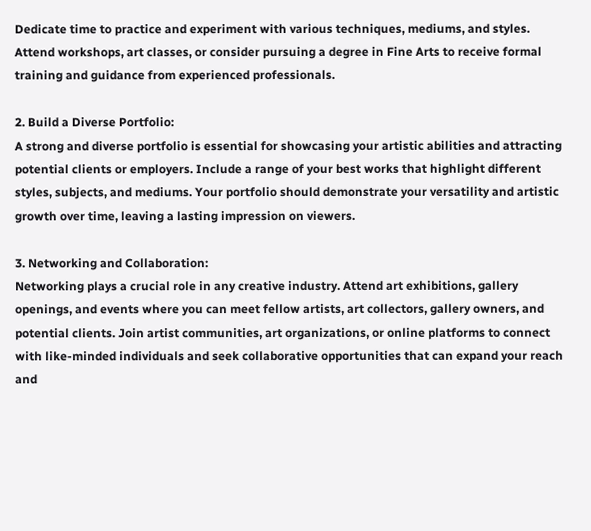Dedicate time to practice and experiment with various techniques, mediums, and styles. Attend workshops, art classes, or consider pursuing a degree in Fine Arts to receive formal training and guidance from experienced professionals.

2. Build a Diverse Portfolio:
A strong and diverse portfolio is essential for showcasing your artistic abilities and attracting potential clients or employers. Include a range of your best works that highlight different styles, subjects, and mediums. Your portfolio should demonstrate your versatility and artistic growth over time, leaving a lasting impression on viewers.

3. Networking and Collaboration:
Networking plays a crucial role in any creative industry. Attend art exhibitions, gallery openings, and events where you can meet fellow artists, art collectors, gallery owners, and potential clients. Join artist communities, art organizations, or online platforms to connect with like-minded individuals and seek collaborative opportunities that can expand your reach and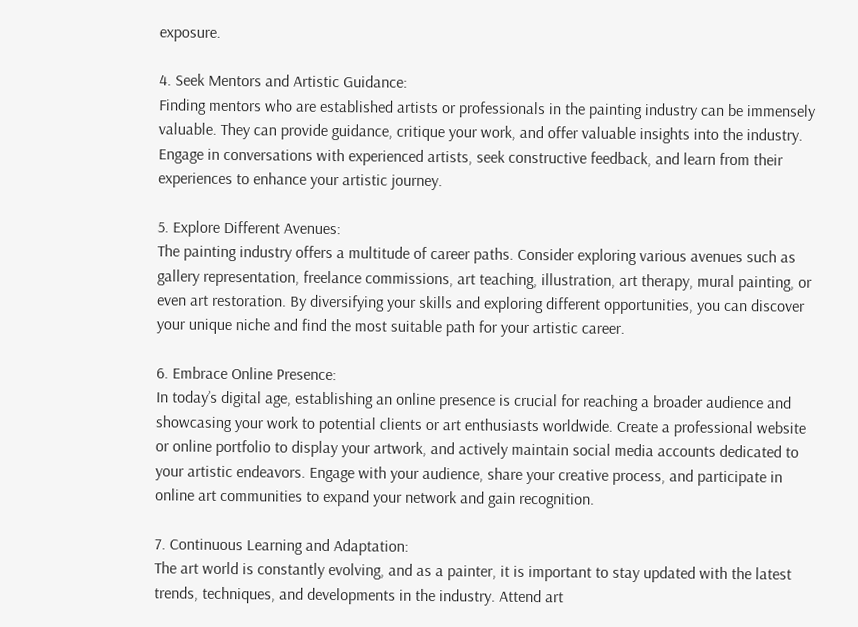exposure.

4. Seek Mentors and Artistic Guidance:
Finding mentors who are established artists or professionals in the painting industry can be immensely valuable. They can provide guidance, critique your work, and offer valuable insights into the industry. Engage in conversations with experienced artists, seek constructive feedback, and learn from their experiences to enhance your artistic journey.

5. Explore Different Avenues:
The painting industry offers a multitude of career paths. Consider exploring various avenues such as gallery representation, freelance commissions, art teaching, illustration, art therapy, mural painting, or even art restoration. By diversifying your skills and exploring different opportunities, you can discover your unique niche and find the most suitable path for your artistic career.

6. Embrace Online Presence:
In today’s digital age, establishing an online presence is crucial for reaching a broader audience and showcasing your work to potential clients or art enthusiasts worldwide. Create a professional website or online portfolio to display your artwork, and actively maintain social media accounts dedicated to your artistic endeavors. Engage with your audience, share your creative process, and participate in online art communities to expand your network and gain recognition.

7. Continuous Learning and Adaptation:
The art world is constantly evolving, and as a painter, it is important to stay updated with the latest trends, techniques, and developments in the industry. Attend art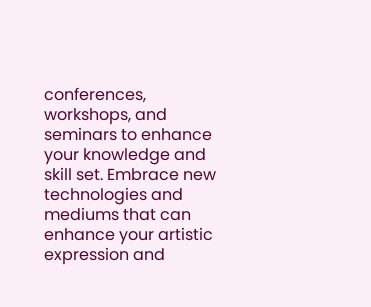conferences, workshops, and seminars to enhance your knowledge and skill set. Embrace new technologies and mediums that can enhance your artistic expression and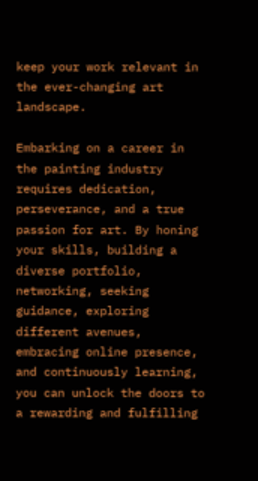keep your work relevant in the ever-changing art landscape.

Embarking on a career in the painting industry requires dedication, perseverance, and a true passion for art. By honing your skills, building a diverse portfolio, networking, seeking guidance, exploring different avenues, embracing online presence, and continuously learning, you can unlock the doors to a rewarding and fulfilling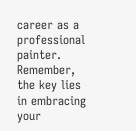career as a professional painter. Remember, the key lies in embracing your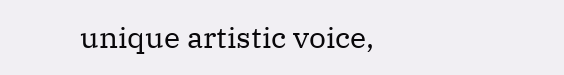unique artistic voice,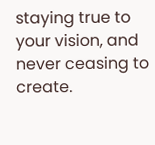staying true to your vision, and never ceasing to create.